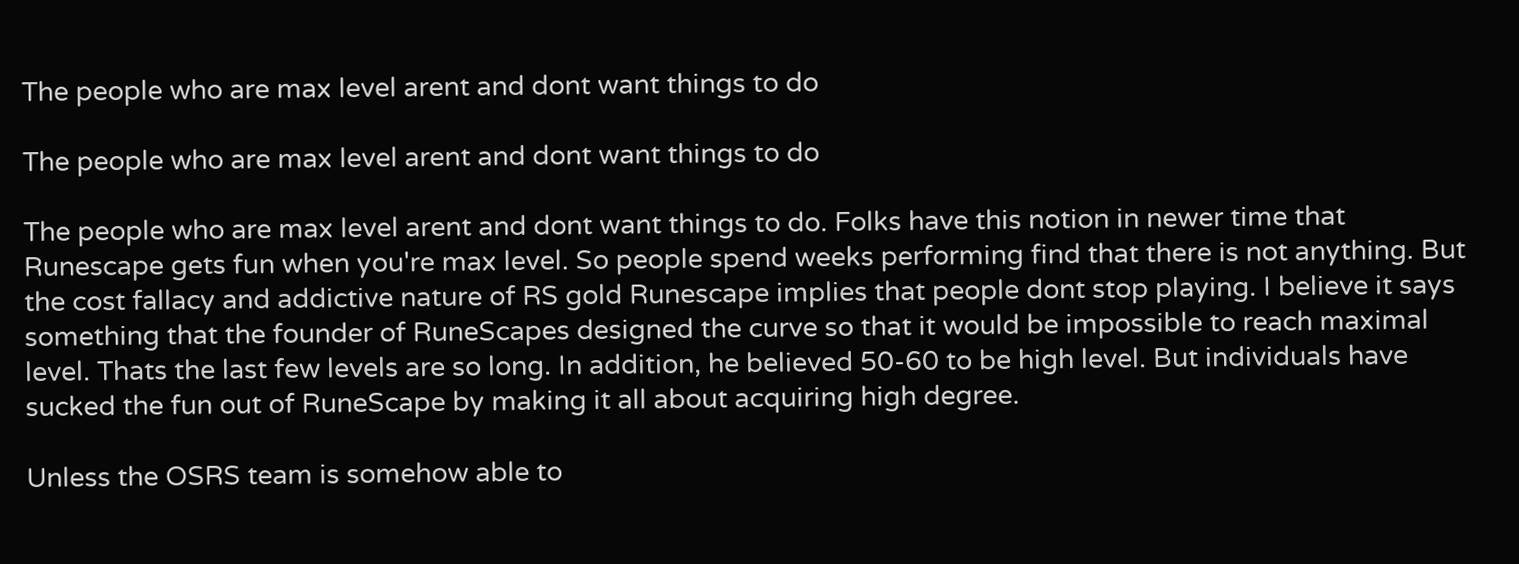The people who are max level arent and dont want things to do

The people who are max level arent and dont want things to do

The people who are max level arent and dont want things to do. Folks have this notion in newer time that Runescape gets fun when you're max level. So people spend weeks performing find that there is not anything. But the cost fallacy and addictive nature of RS gold Runescape implies that people dont stop playing. I believe it says something that the founder of RuneScapes designed the curve so that it would be impossible to reach maximal level. Thats the last few levels are so long. In addition, he believed 50-60 to be high level. But individuals have sucked the fun out of RuneScape by making it all about acquiring high degree.

Unless the OSRS team is somehow able to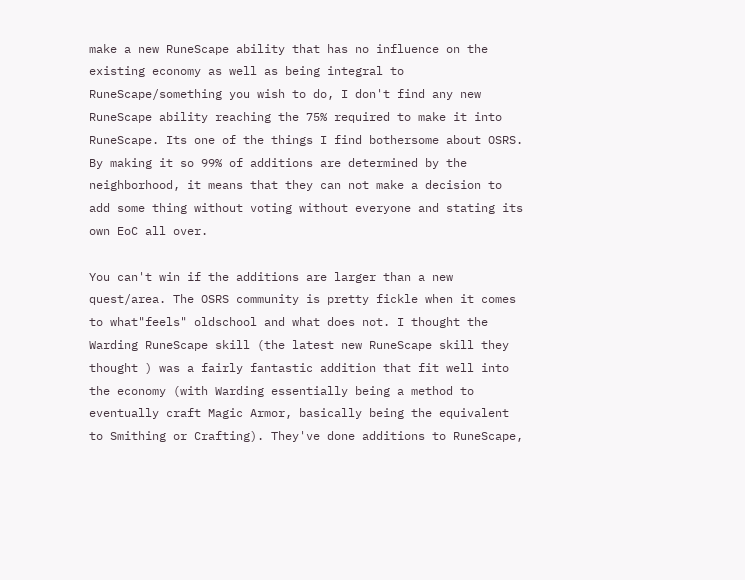make a new RuneScape ability that has no influence on the existing economy as well as being integral to RuneScape/something you wish to do, I don't find any new RuneScape ability reaching the 75% required to make it into RuneScape. Its one of the things I find bothersome about OSRS. By making it so 99% of additions are determined by the neighborhood, it means that they can not make a decision to add some thing without voting without everyone and stating its own EoC all over.

You can't win if the additions are larger than a new quest/area. The OSRS community is pretty fickle when it comes to what"feels" oldschool and what does not. I thought the Warding RuneScape skill (the latest new RuneScape skill they thought ) was a fairly fantastic addition that fit well into the economy (with Warding essentially being a method to eventually craft Magic Armor, basically being the equivalent to Smithing or Crafting). They've done additions to RuneScape,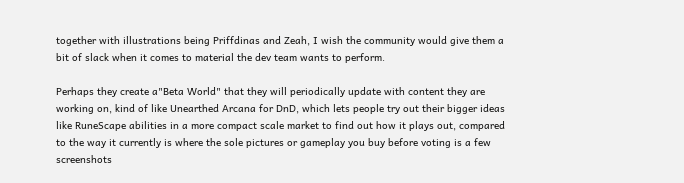together with illustrations being Priffdinas and Zeah, I wish the community would give them a bit of slack when it comes to material the dev team wants to perform.

Perhaps they create a"Beta World" that they will periodically update with content they are working on, kind of like Unearthed Arcana for DnD, which lets people try out their bigger ideas like RuneScape abilities in a more compact scale market to find out how it plays out, compared to the way it currently is where the sole pictures or gameplay you buy before voting is a few screenshots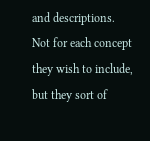and descriptions. Not for each concept they wish to include, but they sort of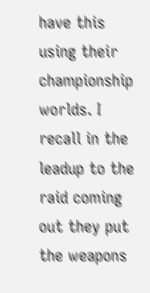have this using their championship worlds. I recall in the leadup to the raid coming out they put the weapons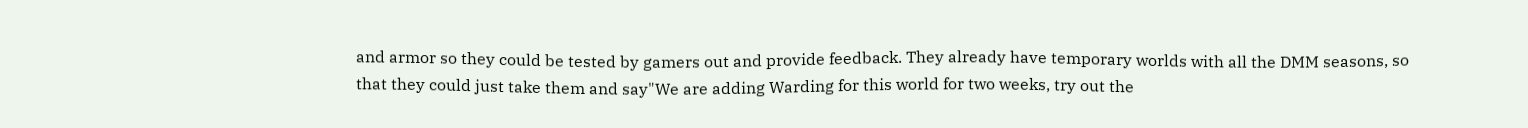and armor so they could be tested by gamers out and provide feedback. They already have temporary worlds with all the DMM seasons, so that they could just take them and say"We are adding Warding for this world for two weeks, try out the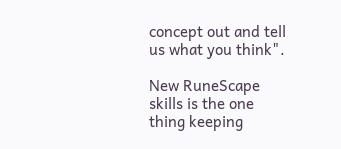concept out and tell us what you think".

New RuneScape skills is the one thing keeping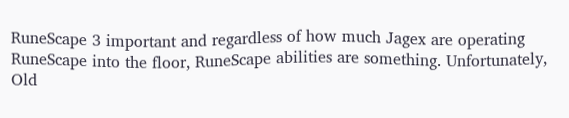RuneScape 3 important and regardless of how much Jagex are operating RuneScape into the floor, RuneScape abilities are something. Unfortunately, Old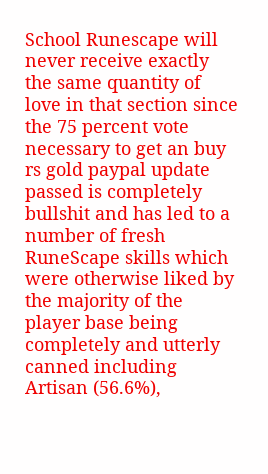School Runescape will never receive exactly the same quantity of love in that section since the 75 percent vote necessary to get an buy rs gold paypal update passed is completely bullshit and has led to a number of fresh RuneScape skills which were otherwise liked by the majority of the player base being completely and utterly canned including Artisan (56.6%),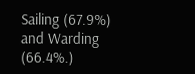Sailing (67.9%) and Warding (66.4%.)